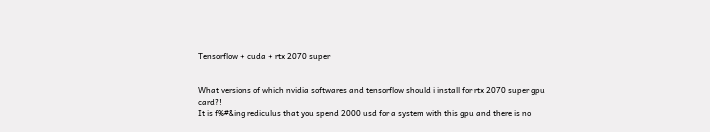Tensorflow + cuda + rtx 2070 super


What versions of which nvidia softwares and tensorflow should i install for rtx 2070 super gpu card?!
It is f%#&ing rediculus that you spend 2000 usd for a system with this gpu and there is no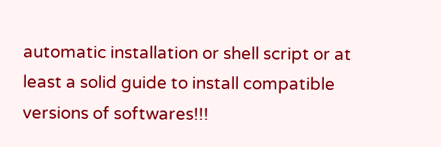automatic installation or shell script or at least a solid guide to install compatible versions of softwares!!!